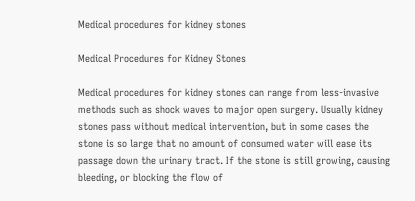Medical procedures for kidney stones

Medical Procedures for Kidney Stones

Medical procedures for kidney stones can range from less-invasive methods such as shock waves to major open surgery. Usually kidney stones pass without medical intervention, but in some cases the stone is so large that no amount of consumed water will ease its passage down the urinary tract. If the stone is still growing, causing bleeding, or blocking the flow of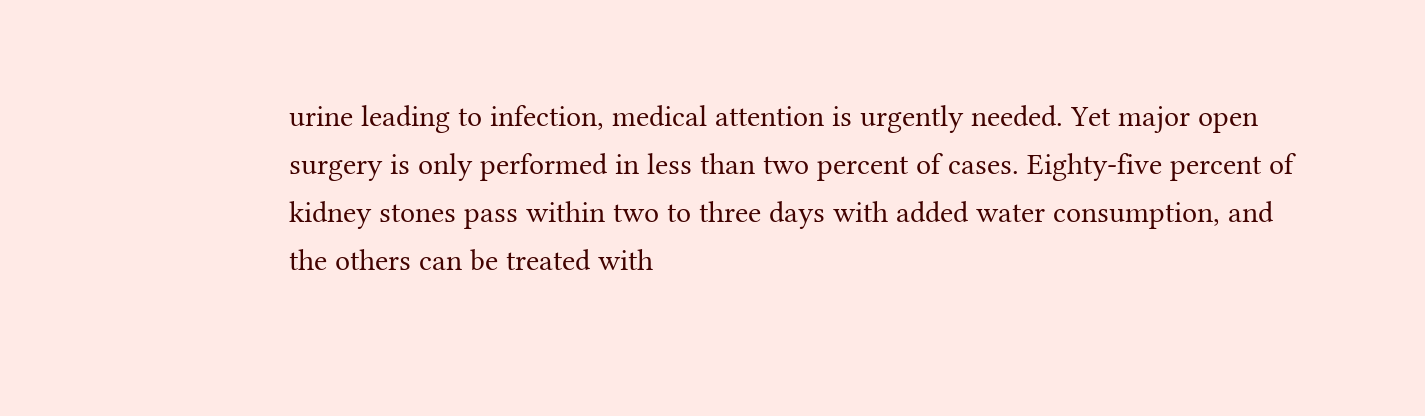urine leading to infection, medical attention is urgently needed. Yet major open surgery is only performed in less than two percent of cases. Eighty-five percent of kidney stones pass within two to three days with added water consumption, and the others can be treated with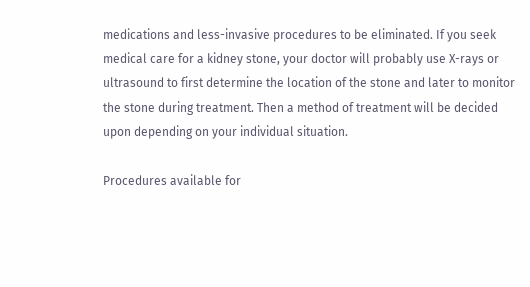medications and less-invasive procedures to be eliminated. If you seek medical care for a kidney stone, your doctor will probably use X-rays or ultrasound to first determine the location of the stone and later to monitor the stone during treatment. Then a method of treatment will be decided upon depending on your individual situation.

Procedures available for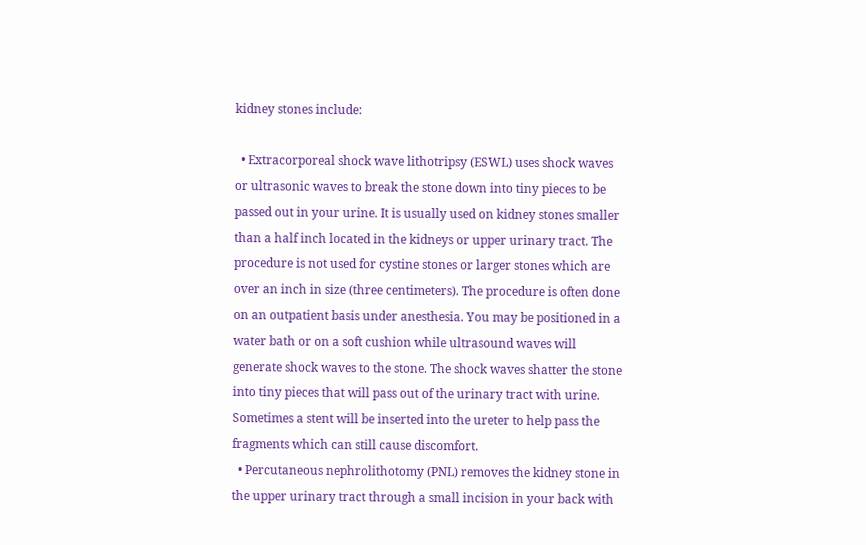kidney stones include:

  • Extracorporeal shock wave lithotripsy (ESWL) uses shock waves or ultrasonic waves to break the stone down into tiny pieces to be passed out in your urine. It is usually used on kidney stones smaller than a half inch located in the kidneys or upper urinary tract. The procedure is not used for cystine stones or larger stones which are over an inch in size (three centimeters). The procedure is often done on an outpatient basis under anesthesia. You may be positioned in a water bath or on a soft cushion while ultrasound waves will generate shock waves to the stone. The shock waves shatter the stone into tiny pieces that will pass out of the urinary tract with urine. Sometimes a stent will be inserted into the ureter to help pass the fragments which can still cause discomfort.
  • Percutaneous nephrolithotomy (PNL) removes the kidney stone in the upper urinary tract through a small incision in your back with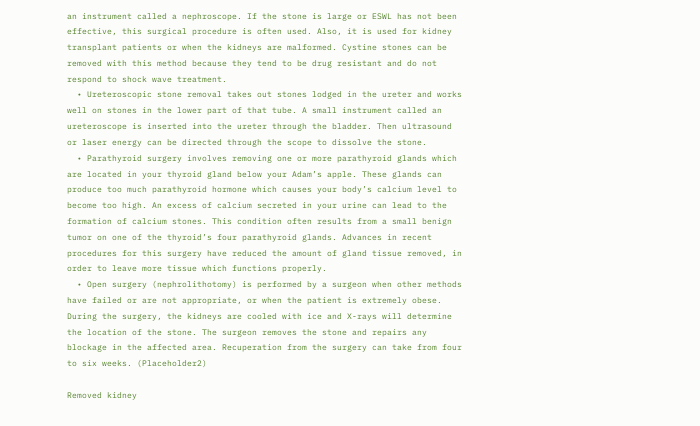an instrument called a nephroscope. If the stone is large or ESWL has not been effective, this surgical procedure is often used. Also, it is used for kidney transplant patients or when the kidneys are malformed. Cystine stones can be removed with this method because they tend to be drug resistant and do not respond to shock wave treatment.
  • Ureteroscopic stone removal takes out stones lodged in the ureter and works well on stones in the lower part of that tube. A small instrument called an ureteroscope is inserted into the ureter through the bladder. Then ultrasound or laser energy can be directed through the scope to dissolve the stone.
  • Parathyroid surgery involves removing one or more parathyroid glands which are located in your thyroid gland below your Adam’s apple. These glands can produce too much parathyroid hormone which causes your body’s calcium level to become too high. An excess of calcium secreted in your urine can lead to the formation of calcium stones. This condition often results from a small benign tumor on one of the thyroid’s four parathyroid glands. Advances in recent procedures for this surgery have reduced the amount of gland tissue removed, in order to leave more tissue which functions properly.
  • Open surgery (nephrolithotomy) is performed by a surgeon when other methods have failed or are not appropriate, or when the patient is extremely obese. During the surgery, the kidneys are cooled with ice and X-rays will determine the location of the stone. The surgeon removes the stone and repairs any blockage in the affected area. Recuperation from the surgery can take from four to six weeks. (Placeholder2)

Removed kidney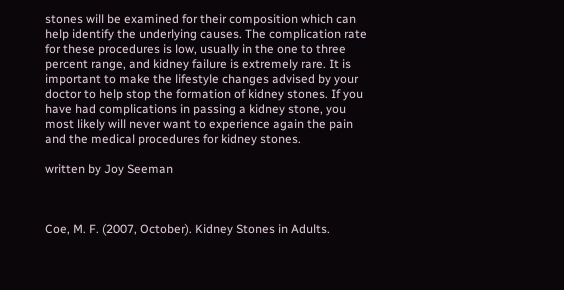stones will be examined for their composition which can help identify the underlying causes. The complication rate for these procedures is low, usually in the one to three percent range, and kidney failure is extremely rare. It is important to make the lifestyle changes advised by your doctor to help stop the formation of kidney stones. If you have had complications in passing a kidney stone, you most likely will never want to experience again the pain and the medical procedures for kidney stones.

written by Joy Seeman



Coe, M. F. (2007, October). Kidney Stones in Adults.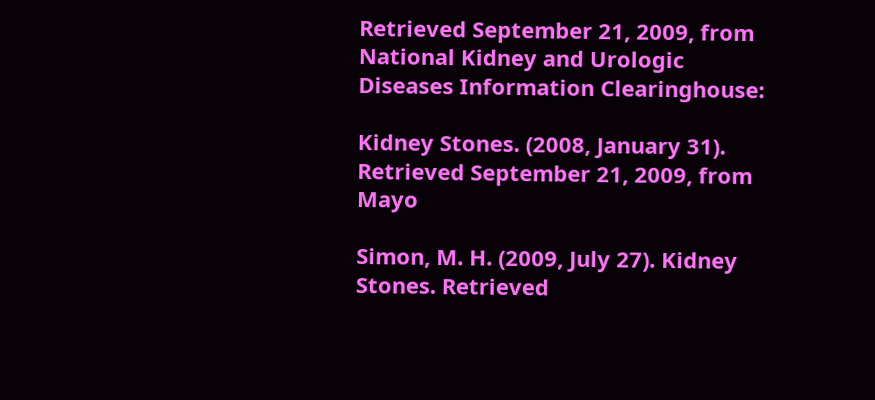Retrieved September 21, 2009, from National Kidney and Urologic Diseases Information Clearinghouse:

Kidney Stones. (2008, January 31). Retrieved September 21, 2009, from Mayo

Simon, M. H. (2009, July 27). Kidney Stones. Retrieved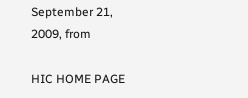September 21, 2009, from

HIC HOME PAGE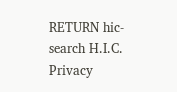RETURN hic-search H.I.C. Privacy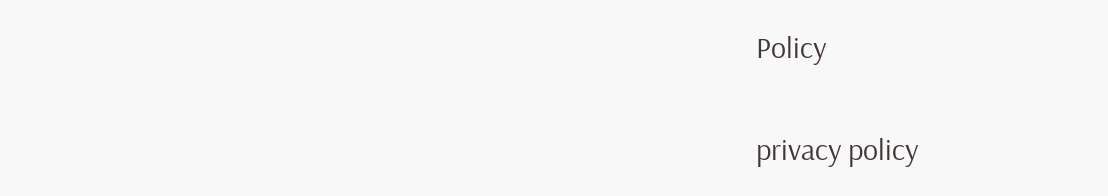Policy

privacy policy